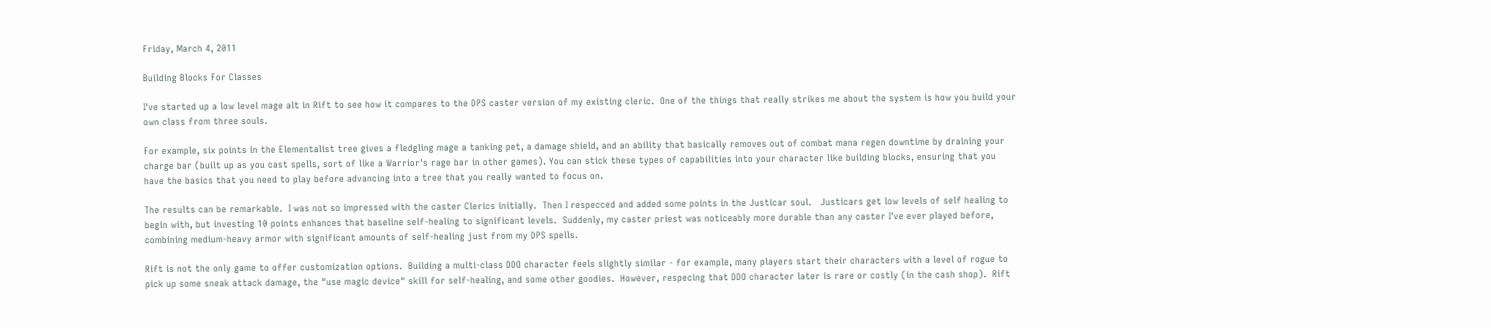Friday, March 4, 2011

Building Blocks For Classes

I've started up a low level mage alt in Rift to see how it compares to the DPS caster version of my existing cleric.  One of the things that really strikes me about the system is how you build your own class from three souls.

For example, six points in the Elementalist tree gives a fledgling mage a tanking pet, a damage shield, and an ability that basically removes out of combat mana regen downtime by draining your charge bar (built up as you cast spells, sort of like a Warrior's rage bar in other games). You can stick these types of capabilities into your character like building blocks, ensuring that you have the basics that you need to play before advancing into a tree that you really wanted to focus on.

The results can be remarkable.  I was not so impressed with the caster Clerics initially.  Then I respecced and added some points in the Justicar soul.   Justicars get low levels of self healing to begin with, but investing 10 points enhances that baseline self-healing to significant levels.  Suddenly, my caster priest was noticeably more durable than any caster I've ever played before, combining medium-heavy armor with significant amounts of self-healing just from my DPS spells.

Rift is not the only game to offer customization options.  Building a multi-class DDO character feels slightly similar - for example, many players start their characters with a level of rogue to pick up some sneak attack damage, the "use magic device" skill for self-healing, and some other goodies.  However, respecing that DDO character later is rare or costly (in the cash shop).  Rift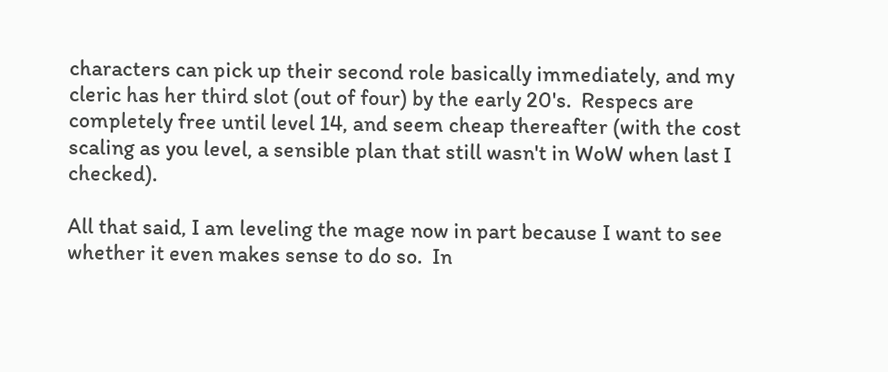characters can pick up their second role basically immediately, and my cleric has her third slot (out of four) by the early 20's.  Respecs are completely free until level 14, and seem cheap thereafter (with the cost scaling as you level, a sensible plan that still wasn't in WoW when last I checked).

All that said, I am leveling the mage now in part because I want to see whether it even makes sense to do so.  In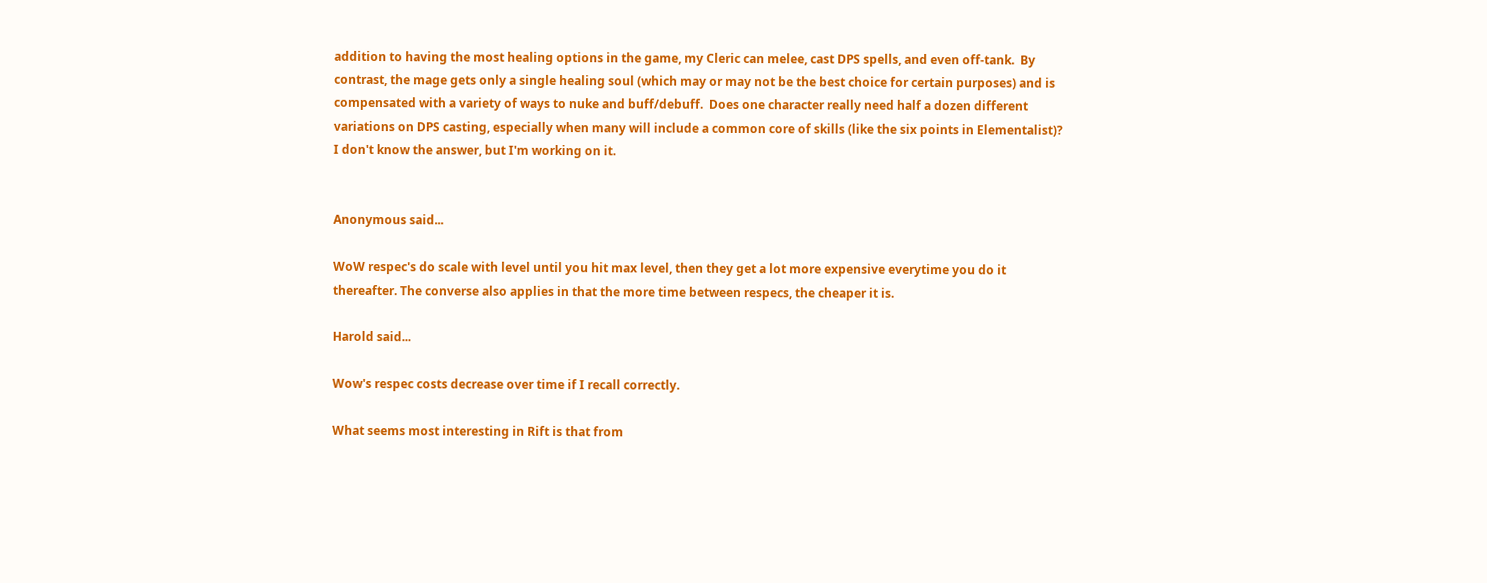addition to having the most healing options in the game, my Cleric can melee, cast DPS spells, and even off-tank.  By contrast, the mage gets only a single healing soul (which may or may not be the best choice for certain purposes) and is compensated with a variety of ways to nuke and buff/debuff.  Does one character really need half a dozen different variations on DPS casting, especially when many will include a common core of skills (like the six points in Elementalist)?  I don't know the answer, but I'm working on it.


Anonymous said...

WoW respec's do scale with level until you hit max level, then they get a lot more expensive everytime you do it thereafter. The converse also applies in that the more time between respecs, the cheaper it is.

Harold said...

Wow's respec costs decrease over time if I recall correctly.

What seems most interesting in Rift is that from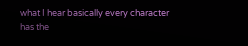what I hear basically every character has the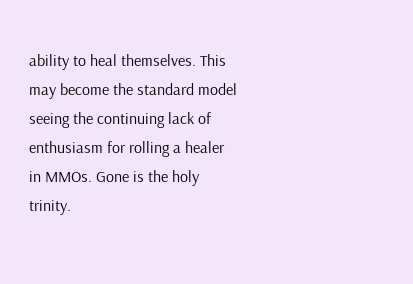ability to heal themselves. This may become the standard model seeing the continuing lack of enthusiasm for rolling a healer in MMOs. Gone is the holy trinity.